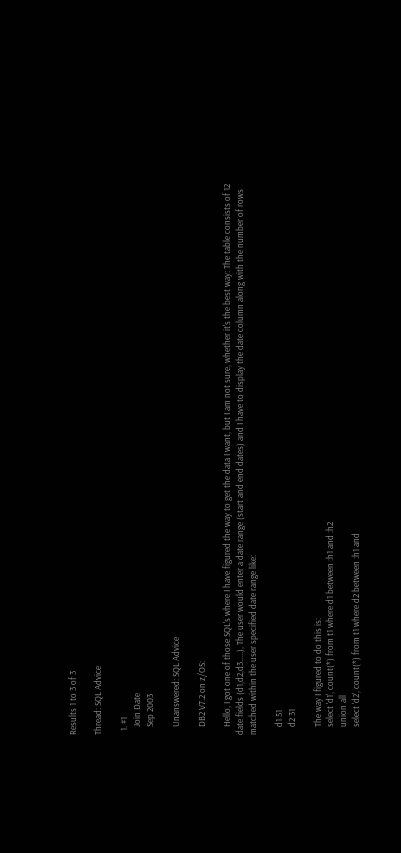Results 1 to 3 of 3

Thread: SQL Advice

  1. #1
    Join Date
    Sep 2003

    Unanswered: SQL Advice

    DB2 V7.2 on z/OS:

    Hello, I got one of those SQL's where I have figured the way to get the data I want, but I am not sure, whether it's the best way: The table consists of 12 date fields (d1,d2,d3.....), The user would enter a date range (start and end dates) and I have to display the date column along with the number of rows matched within the user specified date range like:

    d1 51
    d2 31

    The way I figured to do this is:
    select 'd1', count(*) from t1 where d1 between :h1 and :h2
    union all
    select 'd2', count(*) from t1 where d2 between :h1 and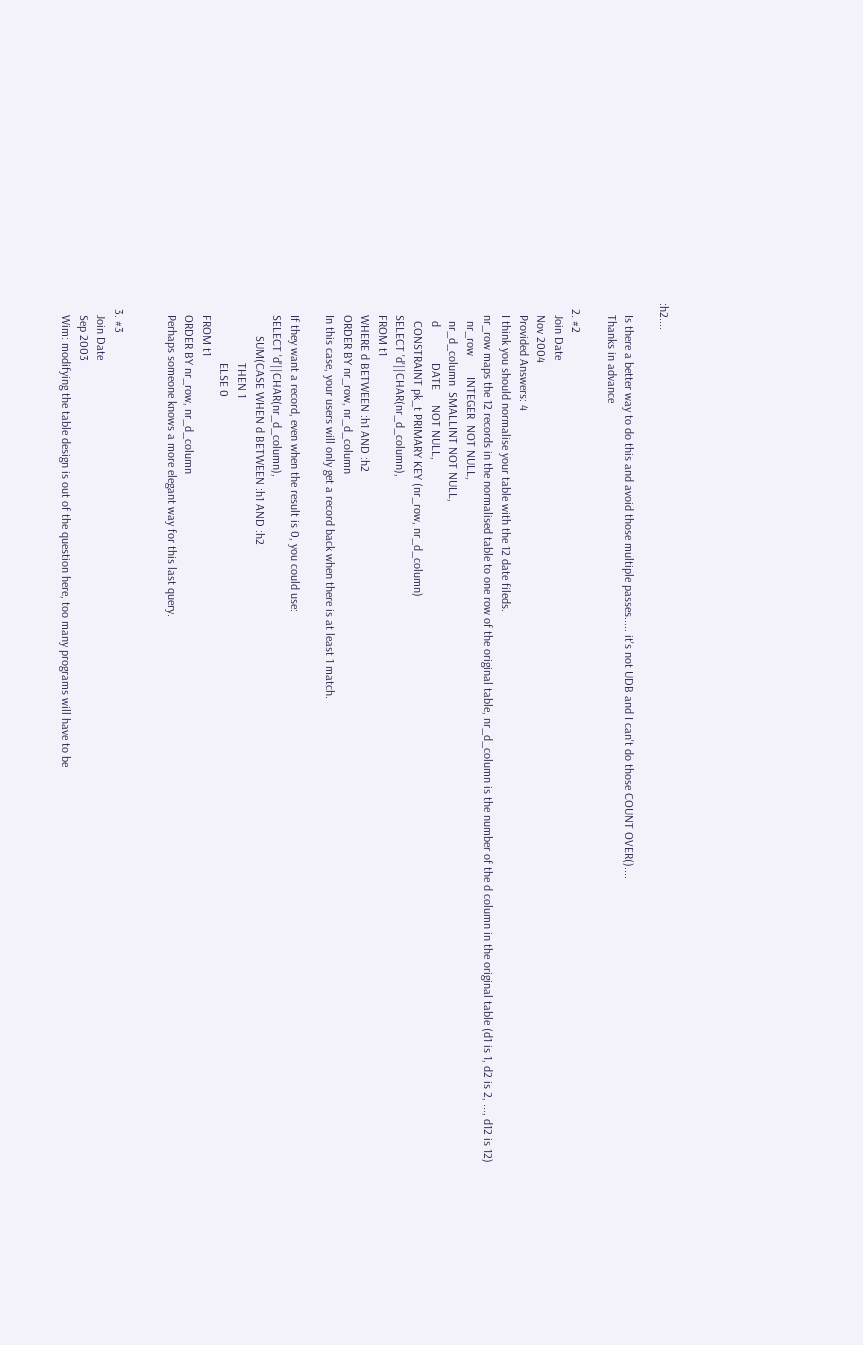:h2....

    Is there a better way to do this and avoid those multiple passes..... it's not UDB and I can't do those COUNT OVER()....
    Thanks in advance

  2. #2
    Join Date
    Nov 2004
    Provided Answers: 4
    I think you should normalise your table with the 12 date fileds.
    nr_row maps the 12 records in the normalised table to one row of the original table, nr_d_column is the number of the d column in the original table (d1 is 1, d2 is 2, ..., d12 is 12)
      nr_row       INTEGER  NOT NULL,
      nr_d_column  SMALLINT NOT NULL,
      d            DATE     NOT NULL,
      CONSTRAINT pk_t PRIMARY KEY (nr_row, nr_d_column)
    SELECT 'd'||CHAR(nr_d_column),
    FROM t1
    WHERE d BETWEEN :h1 AND :h2
    ORDER BY nr_row, nr_d_column
    In this case, your users will only get a record back when there is at least 1 match.

    If they want a record, even when the result is 0, you could use:
    SELECT 'd'||CHAR(nr_d_column),
           SUM(CASE WHEN d BETWEEN :h1 AND :h2
                    THEN 1
                    ELSE 0
    FROM t1
    ORDER BY nr_row, nr_d_column
    Perhaps someone knows a more elegant way for this last query.


  3. #3
    Join Date
    Sep 2003
    Wim: modifying the table design is out of the question here, too many programs will have to be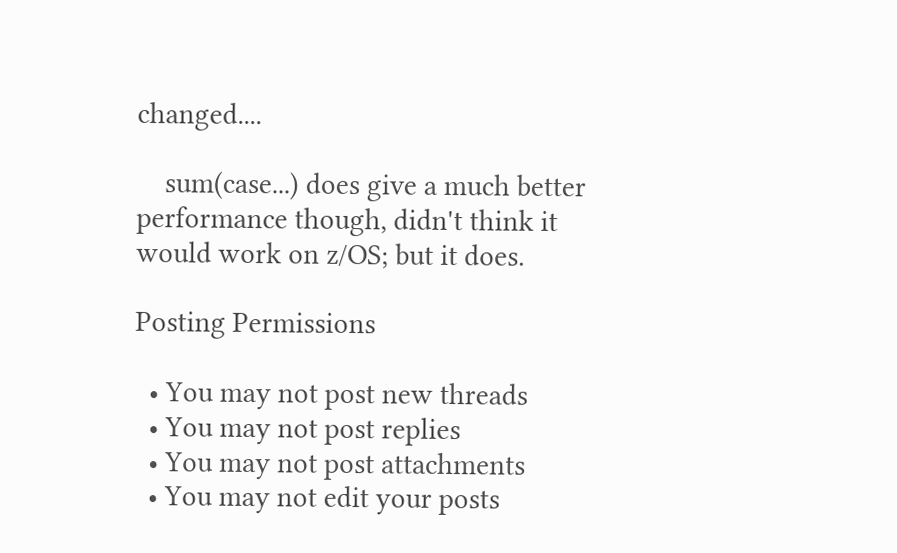changed....

    sum(case...) does give a much better performance though, didn't think it would work on z/OS; but it does.

Posting Permissions

  • You may not post new threads
  • You may not post replies
  • You may not post attachments
  • You may not edit your posts